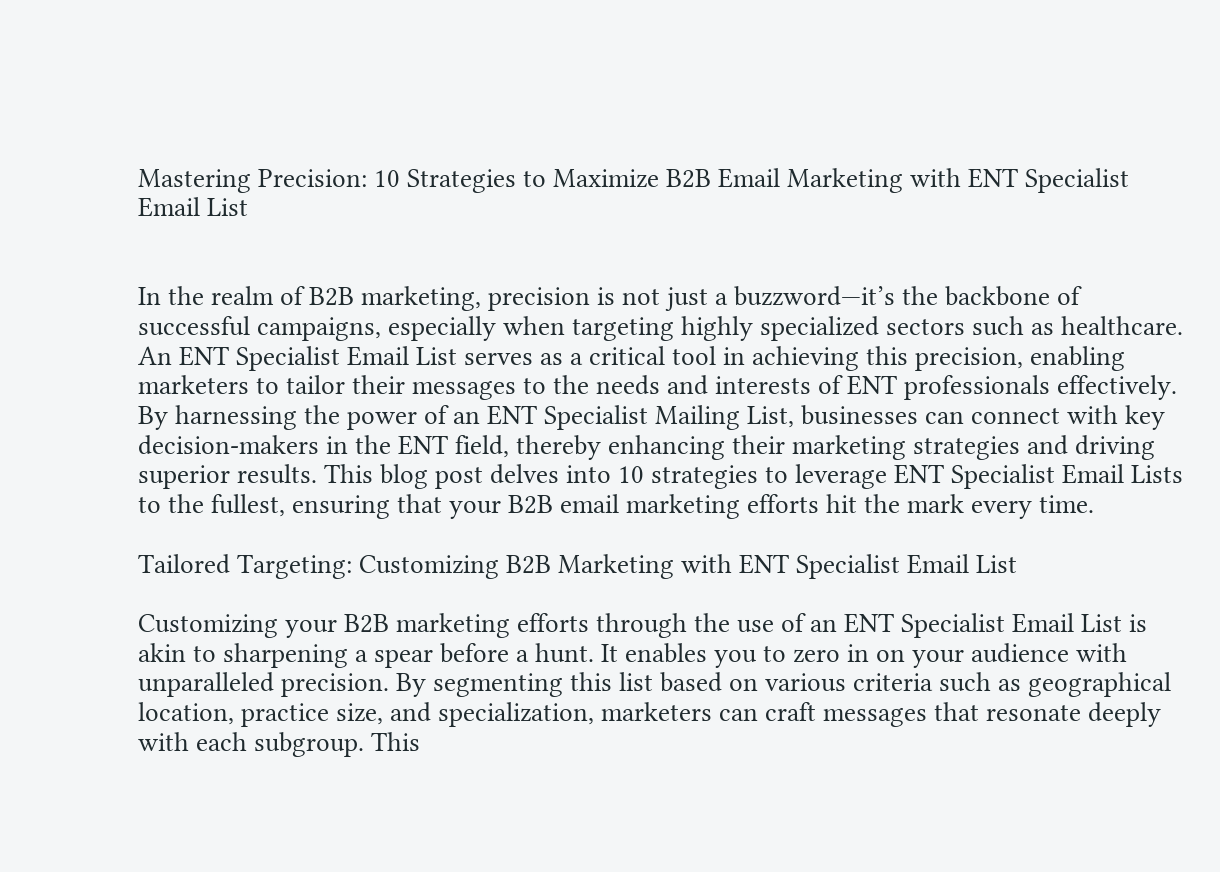Mastering Precision: 10 Strategies to Maximize B2B Email Marketing with ENT Specialist Email List


In the realm of B2B marketing, precision is not just a buzzword—it’s the backbone of successful campaigns, especially when targeting highly specialized sectors such as healthcare. An ENT Specialist Email List serves as a critical tool in achieving this precision, enabling marketers to tailor their messages to the needs and interests of ENT professionals effectively. By harnessing the power of an ENT Specialist Mailing List, businesses can connect with key decision-makers in the ENT field, thereby enhancing their marketing strategies and driving superior results. This blog post delves into 10 strategies to leverage ENT Specialist Email Lists to the fullest, ensuring that your B2B email marketing efforts hit the mark every time.

Tailored Targeting: Customizing B2B Marketing with ENT Specialist Email List

Customizing your B2B marketing efforts through the use of an ENT Specialist Email List is akin to sharpening a spear before a hunt. It enables you to zero in on your audience with unparalleled precision. By segmenting this list based on various criteria such as geographical location, practice size, and specialization, marketers can craft messages that resonate deeply with each subgroup. This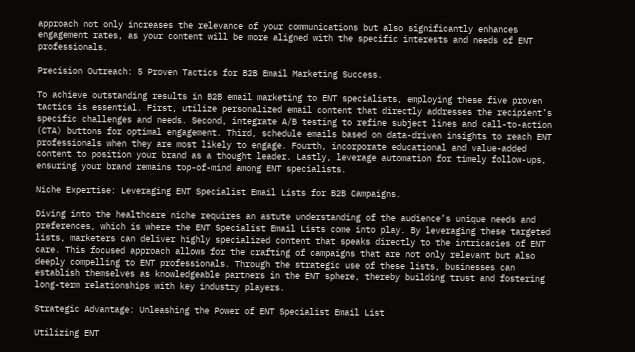approach not only increases the relevance of your communications but also significantly enhances engagement rates, as your content will be more aligned with the specific interests and needs of ENT professionals.

Precision Outreach: 5 Proven Tactics for B2B Email Marketing Success.

To achieve outstanding results in B2B email marketing to ENT specialists, employing these five proven tactics is essential. First, utilize personalized email content that directly addresses the recipient’s specific challenges and needs. Second, integrate A/B testing to refine subject lines and call-to-action (CTA) buttons for optimal engagement. Third, schedule emails based on data-driven insights to reach ENT professionals when they are most likely to engage. Fourth, incorporate educational and value-added content to position your brand as a thought leader. Lastly, leverage automation for timely follow-ups, ensuring your brand remains top-of-mind among ENT specialists.

Niche Expertise: Leveraging ENT Specialist Email Lists for B2B Campaigns.

Diving into the healthcare niche requires an astute understanding of the audience’s unique needs and preferences, which is where the ENT Specialist Email Lists come into play. By leveraging these targeted lists, marketers can deliver highly specialized content that speaks directly to the intricacies of ENT care. This focused approach allows for the crafting of campaigns that are not only relevant but also deeply compelling to ENT professionals. Through the strategic use of these lists, businesses can establish themselves as knowledgeable partners in the ENT sphere, thereby building trust and fostering long-term relationships with key industry players.

Strategic Advantage: Unleashing the Power of ENT Specialist Email List

Utilizing ENT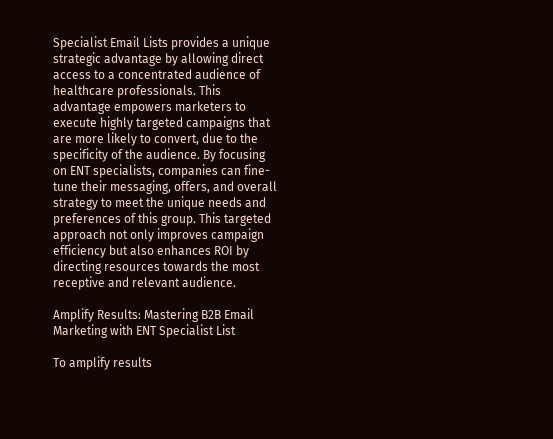Specialist Email Lists provides a unique strategic advantage by allowing direct access to a concentrated audience of healthcare professionals. This advantage empowers marketers to execute highly targeted campaigns that are more likely to convert, due to the specificity of the audience. By focusing on ENT specialists, companies can fine-tune their messaging, offers, and overall strategy to meet the unique needs and preferences of this group. This targeted approach not only improves campaign efficiency but also enhances ROI by directing resources towards the most receptive and relevant audience.

Amplify Results: Mastering B2B Email Marketing with ENT Specialist List

To amplify results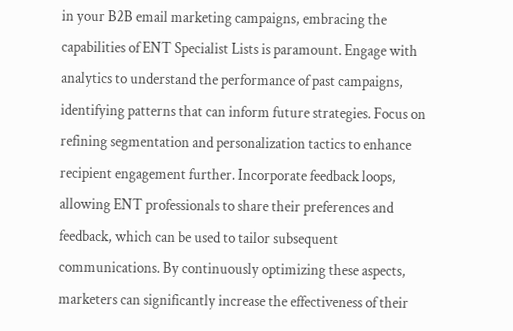in your B2B email marketing campaigns, embracing the capabilities of ENT Specialist Lists is paramount. Engage with analytics to understand the performance of past campaigns, identifying patterns that can inform future strategies. Focus on refining segmentation and personalization tactics to enhance recipient engagement further. Incorporate feedback loops, allowing ENT professionals to share their preferences and feedback, which can be used to tailor subsequent communications. By continuously optimizing these aspects, marketers can significantly increase the effectiveness of their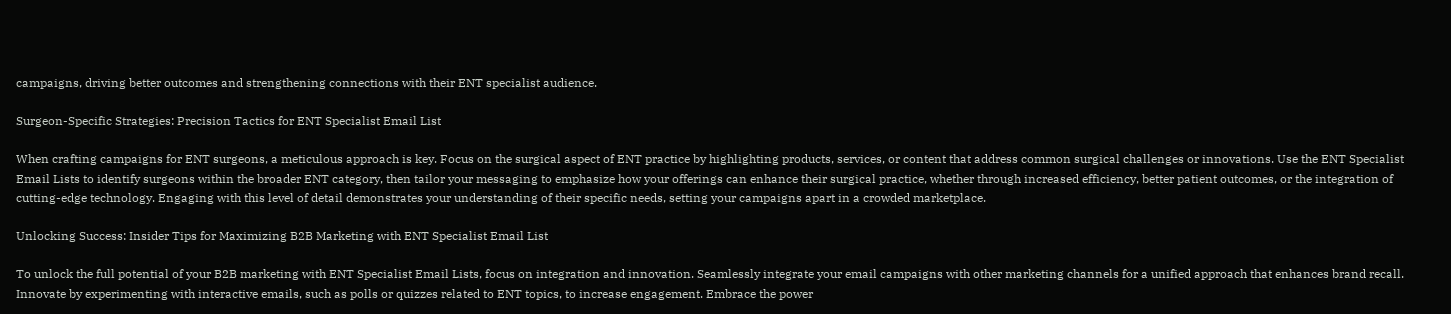campaigns, driving better outcomes and strengthening connections with their ENT specialist audience.

Surgeon-Specific Strategies: Precision Tactics for ENT Specialist Email List

When crafting campaigns for ENT surgeons, a meticulous approach is key. Focus on the surgical aspect of ENT practice by highlighting products, services, or content that address common surgical challenges or innovations. Use the ENT Specialist Email Lists to identify surgeons within the broader ENT category, then tailor your messaging to emphasize how your offerings can enhance their surgical practice, whether through increased efficiency, better patient outcomes, or the integration of cutting-edge technology. Engaging with this level of detail demonstrates your understanding of their specific needs, setting your campaigns apart in a crowded marketplace.

Unlocking Success: Insider Tips for Maximizing B2B Marketing with ENT Specialist Email List

To unlock the full potential of your B2B marketing with ENT Specialist Email Lists, focus on integration and innovation. Seamlessly integrate your email campaigns with other marketing channels for a unified approach that enhances brand recall. Innovate by experimenting with interactive emails, such as polls or quizzes related to ENT topics, to increase engagement. Embrace the power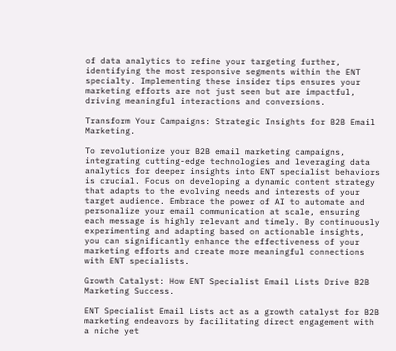of data analytics to refine your targeting further, identifying the most responsive segments within the ENT specialty. Implementing these insider tips ensures your marketing efforts are not just seen but are impactful, driving meaningful interactions and conversions.

Transform Your Campaigns: Strategic Insights for B2B Email Marketing.

To revolutionize your B2B email marketing campaigns, integrating cutting-edge technologies and leveraging data analytics for deeper insights into ENT specialist behaviors is crucial. Focus on developing a dynamic content strategy that adapts to the evolving needs and interests of your target audience. Embrace the power of AI to automate and personalize your email communication at scale, ensuring each message is highly relevant and timely. By continuously experimenting and adapting based on actionable insights, you can significantly enhance the effectiveness of your marketing efforts and create more meaningful connections with ENT specialists.

Growth Catalyst: How ENT Specialist Email Lists Drive B2B Marketing Success.

ENT Specialist Email Lists act as a growth catalyst for B2B marketing endeavors by facilitating direct engagement with a niche yet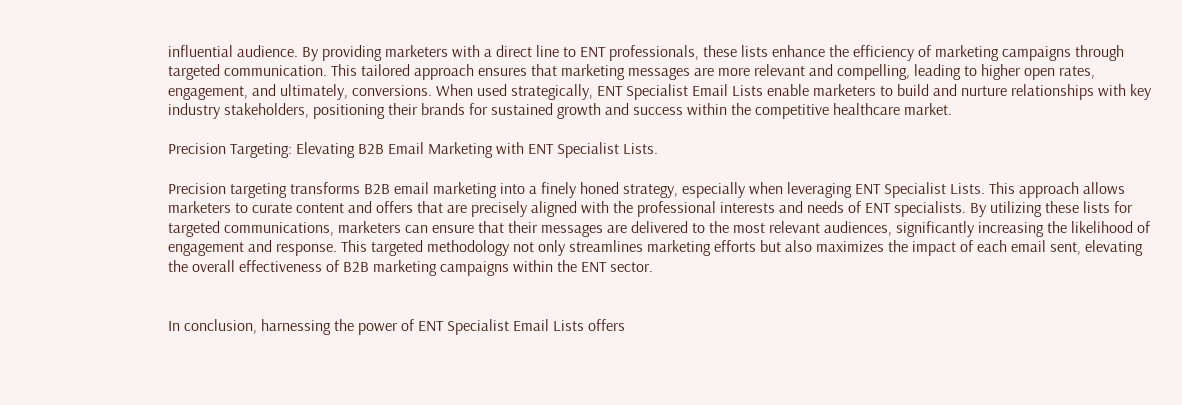influential audience. By providing marketers with a direct line to ENT professionals, these lists enhance the efficiency of marketing campaigns through targeted communication. This tailored approach ensures that marketing messages are more relevant and compelling, leading to higher open rates, engagement, and ultimately, conversions. When used strategically, ENT Specialist Email Lists enable marketers to build and nurture relationships with key industry stakeholders, positioning their brands for sustained growth and success within the competitive healthcare market.

Precision Targeting: Elevating B2B Email Marketing with ENT Specialist Lists.

Precision targeting transforms B2B email marketing into a finely honed strategy, especially when leveraging ENT Specialist Lists. This approach allows marketers to curate content and offers that are precisely aligned with the professional interests and needs of ENT specialists. By utilizing these lists for targeted communications, marketers can ensure that their messages are delivered to the most relevant audiences, significantly increasing the likelihood of engagement and response. This targeted methodology not only streamlines marketing efforts but also maximizes the impact of each email sent, elevating the overall effectiveness of B2B marketing campaigns within the ENT sector.


In conclusion, harnessing the power of ENT Specialist Email Lists offers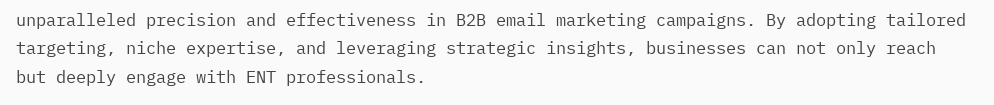unparalleled precision and effectiveness in B2B email marketing campaigns. By adopting tailored targeting, niche expertise, and leveraging strategic insights, businesses can not only reach but deeply engage with ENT professionals.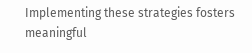Implementing these strategies fosters meaningful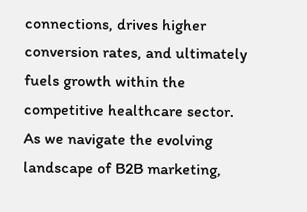connections, drives higher conversion rates, and ultimately fuels growth within the competitive healthcare sector. As we navigate the evolving landscape of B2B marketing,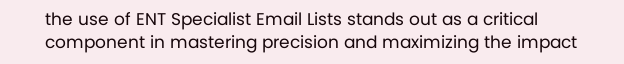the use of ENT Specialist Email Lists stands out as a critical component in mastering precision and maximizing the impact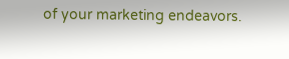of your marketing endeavors.